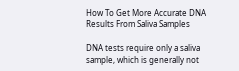How To Get More Accurate DNA Results From Saliva Samples

DNA tests require only a saliva sample, which is generally not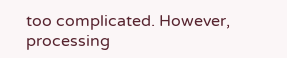too complicated. However, processing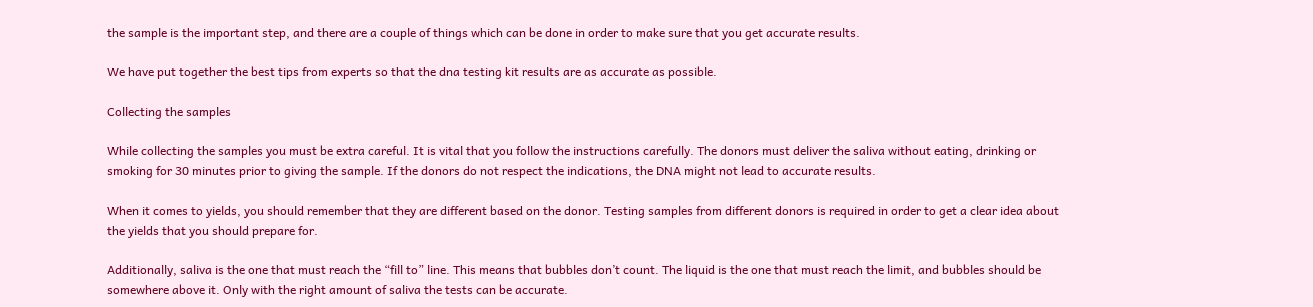the sample is the important step, and there are a couple of things which can be done in order to make sure that you get accurate results.

We have put together the best tips from experts so that the dna testing kit results are as accurate as possible.

Collecting the samples

While collecting the samples you must be extra careful. It is vital that you follow the instructions carefully. The donors must deliver the saliva without eating, drinking or smoking for 30 minutes prior to giving the sample. If the donors do not respect the indications, the DNA might not lead to accurate results.

When it comes to yields, you should remember that they are different based on the donor. Testing samples from different donors is required in order to get a clear idea about the yields that you should prepare for.

Additionally, saliva is the one that must reach the “fill to” line. This means that bubbles don’t count. The liquid is the one that must reach the limit, and bubbles should be somewhere above it. Only with the right amount of saliva the tests can be accurate.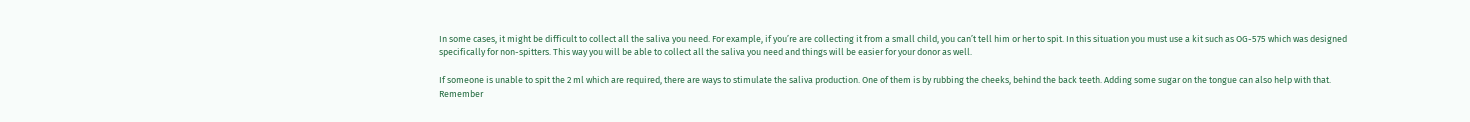In some cases, it might be difficult to collect all the saliva you need. For example, if you’re are collecting it from a small child, you can’t tell him or her to spit. In this situation you must use a kit such as OG-575 which was designed specifically for non-spitters. This way you will be able to collect all the saliva you need and things will be easier for your donor as well.

If someone is unable to spit the 2 ml which are required, there are ways to stimulate the saliva production. One of them is by rubbing the cheeks, behind the back teeth. Adding some sugar on the tongue can also help with that. Remember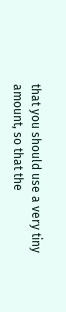that you should use a very tiny amount, so that the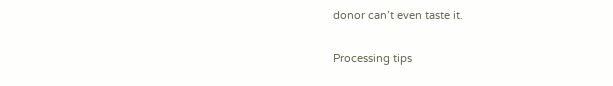donor can’t even taste it.

Processing tips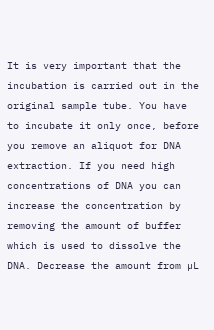It is very important that the incubation is carried out in the original sample tube. You have to incubate it only once, before you remove an aliquot for DNA extraction. If you need high concentrations of DNA you can increase the concentration by removing the amount of buffer which is used to dissolve the DNA. Decrease the amount from µL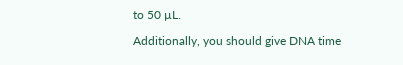to 50 µL.

Additionally, you should give DNA time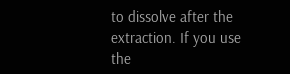to dissolve after the extraction. If you use the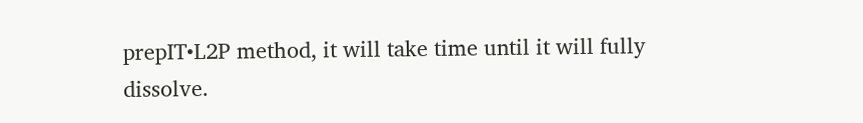prepIT•L2P method, it will take time until it will fully dissolve.